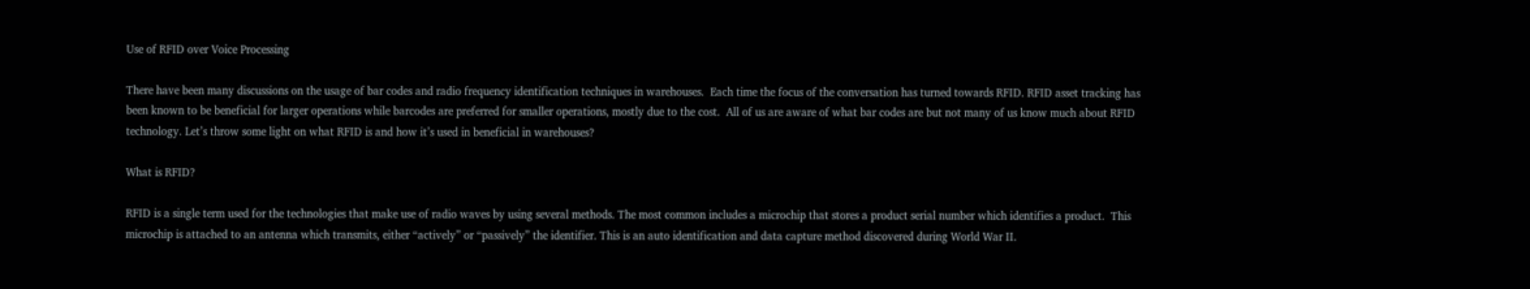Use of RFID over Voice Processing

There have been many discussions on the usage of bar codes and radio frequency identification techniques in warehouses.  Each time the focus of the conversation has turned towards RFID. RFID asset tracking has been known to be beneficial for larger operations while barcodes are preferred for smaller operations, mostly due to the cost.  All of us are aware of what bar codes are but not many of us know much about RFID technology. Let’s throw some light on what RFID is and how it’s used in beneficial in warehouses?

What is RFID?

RFID is a single term used for the technologies that make use of radio waves by using several methods. The most common includes a microchip that stores a product serial number which identifies a product.  This microchip is attached to an antenna which transmits, either “actively” or “passively” the identifier. This is an auto identification and data capture method discovered during World War II.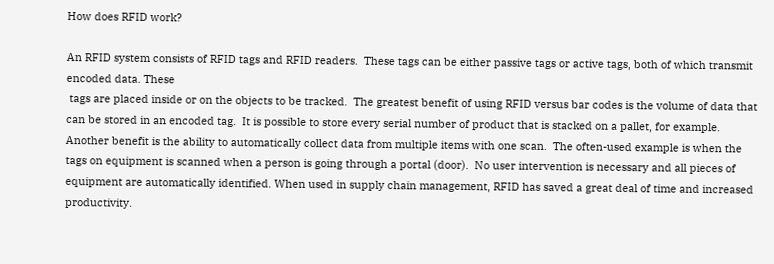How does RFID work?

An RFID system consists of RFID tags and RFID readers.  These tags can be either passive tags or active tags, both of which transmit encoded data. These
 tags are placed inside or on the objects to be tracked.  The greatest benefit of using RFID versus bar codes is the volume of data that can be stored in an encoded tag.  It is possible to store every serial number of product that is stacked on a pallet, for example.  Another benefit is the ability to automatically collect data from multiple items with one scan.  The often-used example is when the tags on equipment is scanned when a person is going through a portal (door).  No user intervention is necessary and all pieces of equipment are automatically identified. When used in supply chain management, RFID has saved a great deal of time and increased productivity.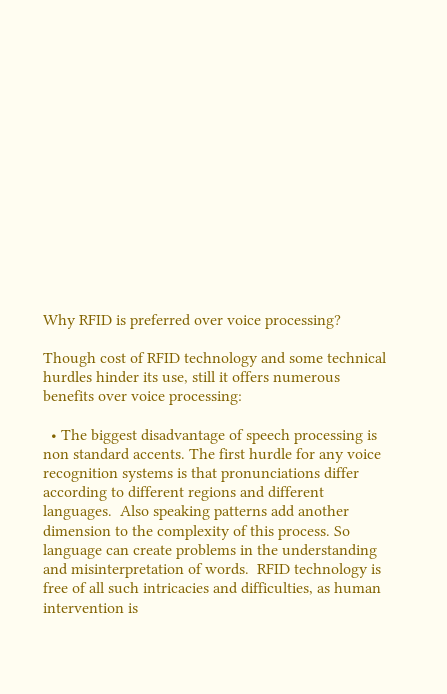Why RFID is preferred over voice processing?

Though cost of RFID technology and some technical hurdles hinder its use, still it offers numerous benefits over voice processing:

  • The biggest disadvantage of speech processing is non standard accents. The first hurdle for any voice recognition systems is that pronunciations differ according to different regions and different languages.  Also speaking patterns add another dimension to the complexity of this process. So language can create problems in the understanding and misinterpretation of words.  RFID technology is free of all such intricacies and difficulties, as human intervention is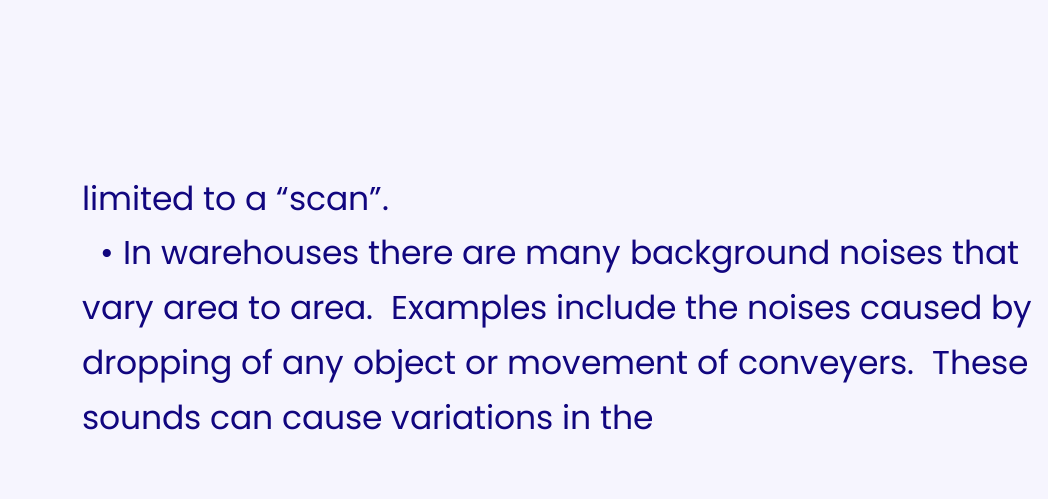limited to a “scan”.
  • In warehouses there are many background noises that vary area to area.  Examples include the noises caused by dropping of any object or movement of conveyers.  These sounds can cause variations in the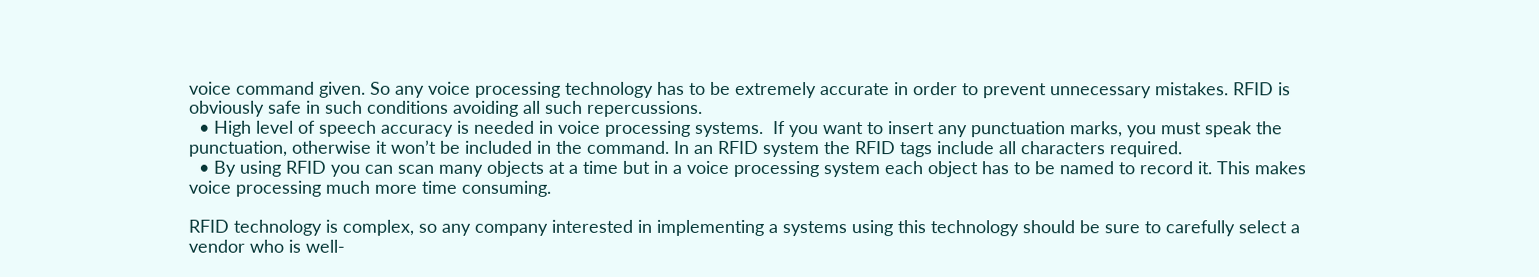voice command given. So any voice processing technology has to be extremely accurate in order to prevent unnecessary mistakes. RFID is obviously safe in such conditions avoiding all such repercussions.
  • High level of speech accuracy is needed in voice processing systems.  If you want to insert any punctuation marks, you must speak the punctuation, otherwise it won’t be included in the command. In an RFID system the RFID tags include all characters required.
  • By using RFID you can scan many objects at a time but in a voice processing system each object has to be named to record it. This makes voice processing much more time consuming.

RFID technology is complex, so any company interested in implementing a systems using this technology should be sure to carefully select a vendor who is well-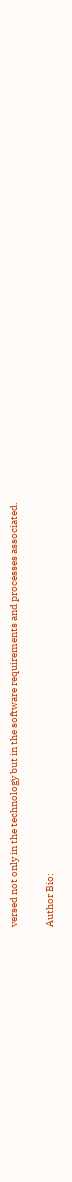versed not only in the technology but in the software requirements and processes associated.

Author Bio: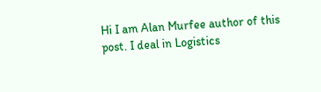Hi I am Alan Murfee author of this post. I deal in Logistics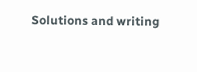Solutions and writing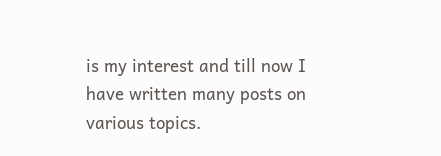is my interest and till now I have written many posts on various topics.